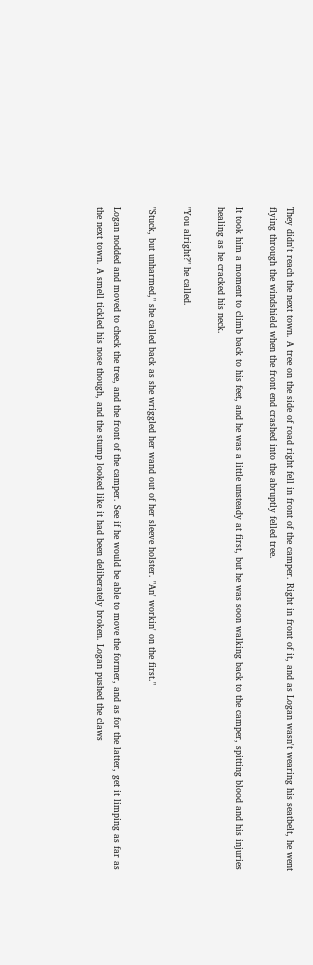They didn't reach the next town. A tree on the side of road right fell in front of the camper. Right in front of it, and as Logan wasn't wearing his seatbelt, he went flying through the windshield when the front end crashed into the abruptly felled tree.

It took him a moment to climb back to his feet, and he was a little unsteady at first, but he was soon walking back to the camper, spitting blood and his injuries healing as he cracked his neck.

"You alright?" he called.

"Stuck, but unharmed," she called back as she wriggled her wand out of her sleeve holster. "An' workin' on the first."

Logan nodded and moved to check the tree, and the front of the camper. See if he would be able to move the former, and as for the latter, get it limping as far as the next town. A smell tickled his nose though, and the stump looked like it had been deliberately broken. Logan pushed the claws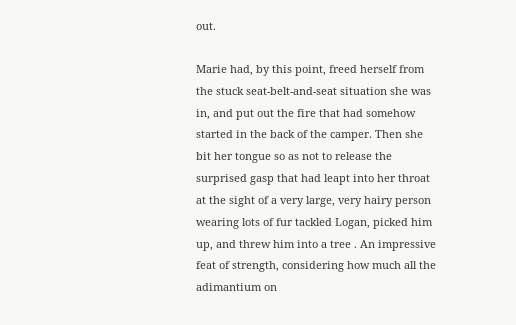out.

Marie had, by this point, freed herself from the stuck seat-belt-and-seat situation she was in, and put out the fire that had somehow started in the back of the camper. Then she bit her tongue so as not to release the surprised gasp that had leapt into her throat at the sight of a very large, very hairy person wearing lots of fur tackled Logan, picked him up, and threw him into a tree . An impressive feat of strength, considering how much all the adimantium on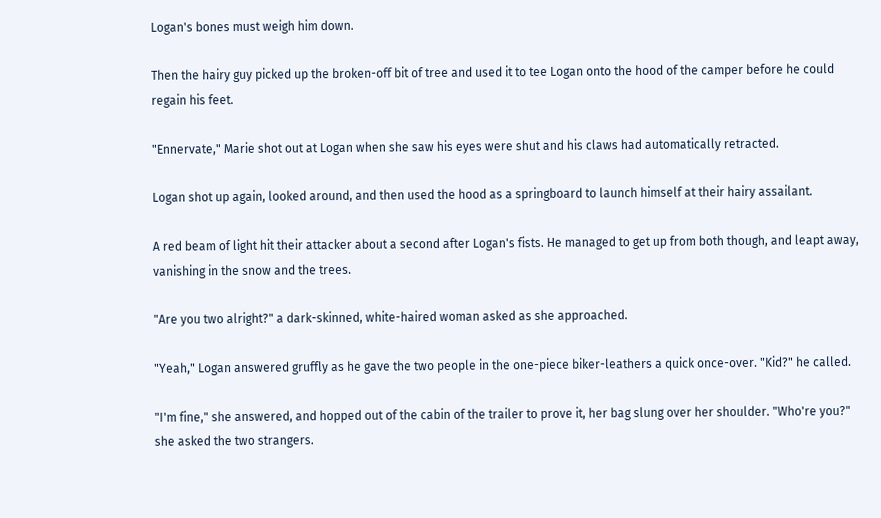Logan's bones must weigh him down.

Then the hairy guy picked up the broken-off bit of tree and used it to tee Logan onto the hood of the camper before he could regain his feet.

"Ennervate," Marie shot out at Logan when she saw his eyes were shut and his claws had automatically retracted.

Logan shot up again, looked around, and then used the hood as a springboard to launch himself at their hairy assailant.

A red beam of light hit their attacker about a second after Logan's fists. He managed to get up from both though, and leapt away, vanishing in the snow and the trees.

"Are you two alright?" a dark-skinned, white-haired woman asked as she approached.

"Yeah," Logan answered gruffly as he gave the two people in the one-piece biker-leathers a quick once-over. "Kid?" he called.

"I'm fine," she answered, and hopped out of the cabin of the trailer to prove it, her bag slung over her shoulder. "Who're you?" she asked the two strangers.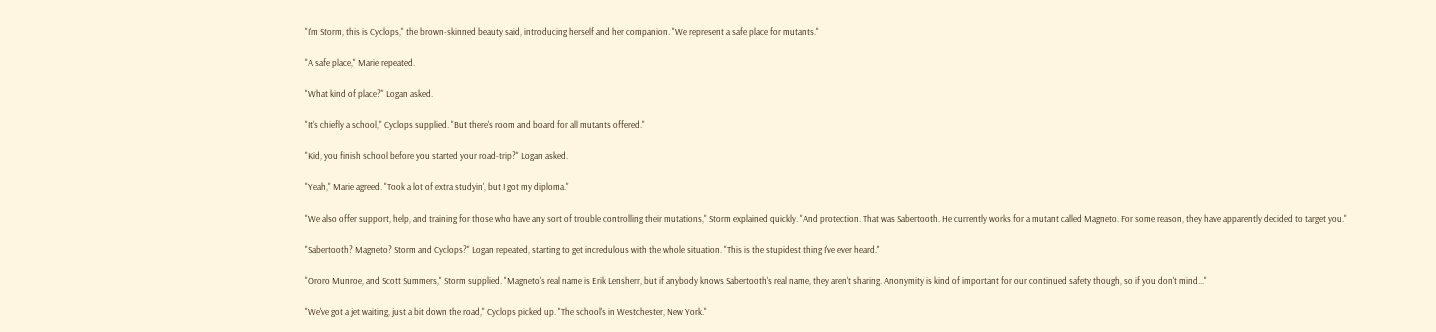"I'm Storm, this is Cyclops," the brown-skinned beauty said, introducing herself and her companion. "We represent a safe place for mutants."

"A safe place," Marie repeated.

"What kind of place?" Logan asked.

"It's chiefly a school," Cyclops supplied. "But there's room and board for all mutants offered."

"Kid, you finish school before you started your road-trip?" Logan asked.

"Yeah," Marie agreed. "Took a lot of extra studyin', but I got my diploma."

"We also offer support, help, and training for those who have any sort of trouble controlling their mutations," Storm explained quickly. "And protection. That was Sabertooth. He currently works for a mutant called Magneto. For some reason, they have apparently decided to target you."

"Sabertooth? Magneto? Storm and Cyclops?" Logan repeated, starting to get incredulous with the whole situation. "This is the stupidest thing I've ever heard."

"Ororo Munroe, and Scott Summers," Storm supplied. "Magneto's real name is Erik Lensherr, but if anybody knows Sabertooth's real name, they aren't sharing. Anonymity is kind of important for our continued safety though, so if you don't mind..."

"We've got a jet waiting, just a bit down the road," Cyclops picked up. "The school's in Westchester, New York."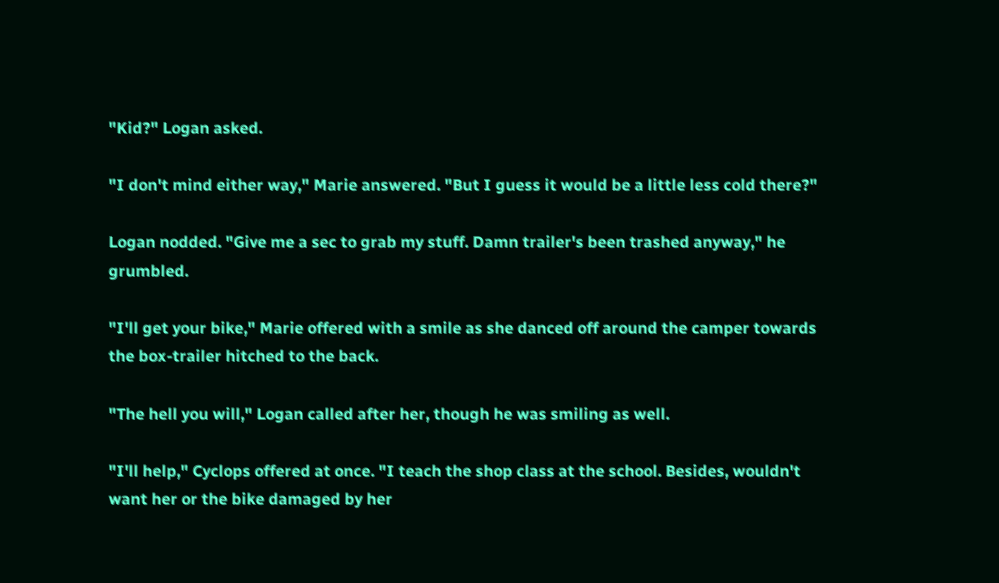"Kid?" Logan asked.

"I don't mind either way," Marie answered. "But I guess it would be a little less cold there?"

Logan nodded. "Give me a sec to grab my stuff. Damn trailer's been trashed anyway," he grumbled.

"I'll get your bike," Marie offered with a smile as she danced off around the camper towards the box-trailer hitched to the back.

"The hell you will," Logan called after her, though he was smiling as well.

"I'll help," Cyclops offered at once. "I teach the shop class at the school. Besides, wouldn't want her or the bike damaged by her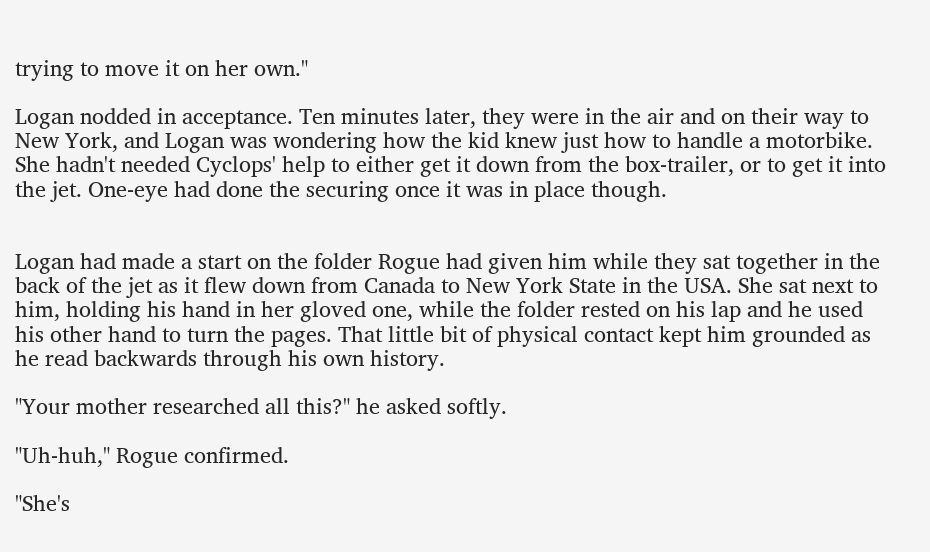trying to move it on her own."

Logan nodded in acceptance. Ten minutes later, they were in the air and on their way to New York, and Logan was wondering how the kid knew just how to handle a motorbike. She hadn't needed Cyclops' help to either get it down from the box-trailer, or to get it into the jet. One-eye had done the securing once it was in place though.


Logan had made a start on the folder Rogue had given him while they sat together in the back of the jet as it flew down from Canada to New York State in the USA. She sat next to him, holding his hand in her gloved one, while the folder rested on his lap and he used his other hand to turn the pages. That little bit of physical contact kept him grounded as he read backwards through his own history.

"Your mother researched all this?" he asked softly.

"Uh-huh," Rogue confirmed.

"She's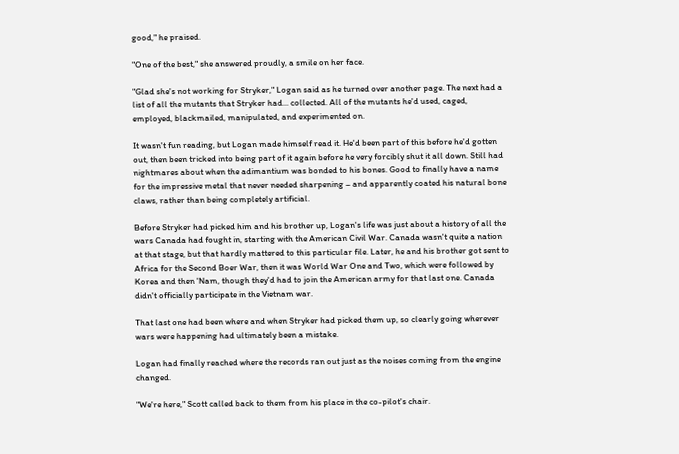good," he praised.

"One of the best," she answered proudly, a smile on her face.

"Glad she's not working for Stryker," Logan said as he turned over another page. The next had a list of all the mutants that Stryker had... collected. All of the mutants he'd used, caged, employed, blackmailed, manipulated, and experimented on.

It wasn't fun reading, but Logan made himself read it. He'd been part of this before he'd gotten out, then been tricked into being part of it again before he very forcibly shut it all down. Still had nightmares about when the adimantium was bonded to his bones. Good to finally have a name for the impressive metal that never needed sharpening – and apparently coated his natural bone claws, rather than being completely artificial.

Before Stryker had picked him and his brother up, Logan's life was just about a history of all the wars Canada had fought in, starting with the American Civil War. Canada wasn't quite a nation at that stage, but that hardly mattered to this particular file. Later, he and his brother got sent to Africa for the Second Boer War, then it was World War One and Two, which were followed by Korea and then 'Nam, though they'd had to join the American army for that last one. Canada didn't officially participate in the Vietnam war.

That last one had been where and when Stryker had picked them up, so clearly going wherever wars were happening had ultimately been a mistake.

Logan had finally reached where the records ran out just as the noises coming from the engine changed.

"We're here," Scott called back to them from his place in the co-pilot's chair.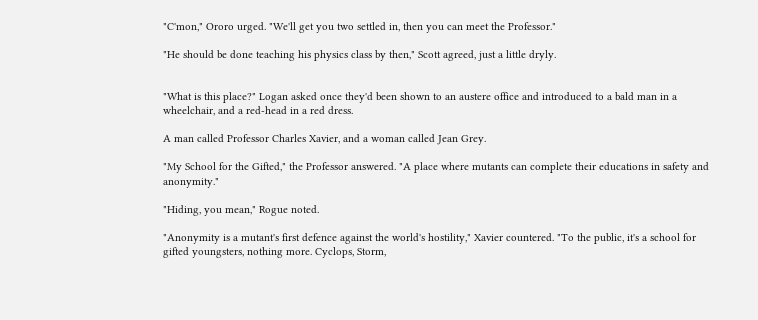"C'mon," Ororo urged. "We'll get you two settled in, then you can meet the Professor."

"He should be done teaching his physics class by then," Scott agreed, just a little dryly.


"What is this place?" Logan asked once they'd been shown to an austere office and introduced to a bald man in a wheelchair, and a red-head in a red dress.

A man called Professor Charles Xavier, and a woman called Jean Grey.

"My School for the Gifted," the Professor answered. "A place where mutants can complete their educations in safety and anonymity."

"Hiding, you mean," Rogue noted.

"Anonymity is a mutant's first defence against the world's hostility," Xavier countered. "To the public, it's a school for gifted youngsters, nothing more. Cyclops, Storm,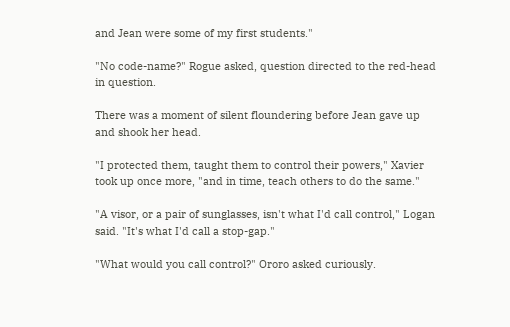and Jean were some of my first students."

"No code-name?" Rogue asked, question directed to the red-head in question.

There was a moment of silent floundering before Jean gave up and shook her head.

"I protected them, taught them to control their powers," Xavier took up once more, "and in time, teach others to do the same."

"A visor, or a pair of sunglasses, isn't what I'd call control," Logan said. "It's what I'd call a stop-gap."

"What would you call control?" Ororo asked curiously.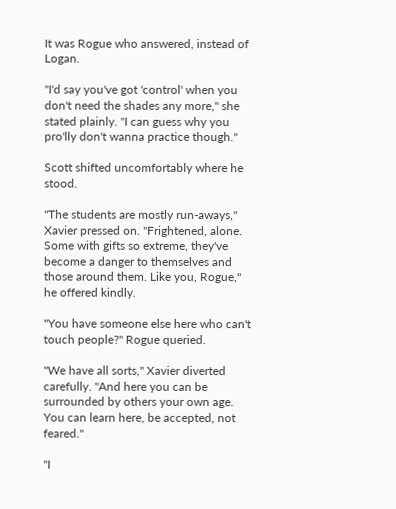It was Rogue who answered, instead of Logan.

"I'd say you've got 'control' when you don't need the shades any more," she stated plainly. "I can guess why you pro'lly don't wanna practice though."

Scott shifted uncomfortably where he stood.

"The students are mostly run-aways," Xavier pressed on. "Frightened, alone. Some with gifts so extreme, they've become a danger to themselves and those around them. Like you, Rogue," he offered kindly.

"You have someone else here who can't touch people?" Rogue queried.

"We have all sorts," Xavier diverted carefully. "And here you can be surrounded by others your own age. You can learn here, be accepted, not feared."

"I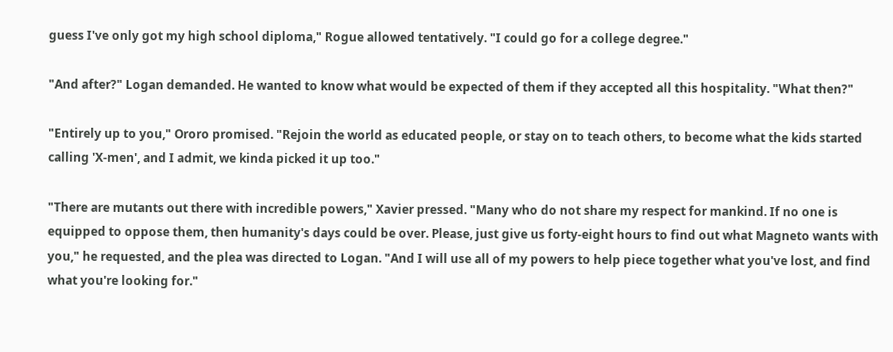guess I've only got my high school diploma," Rogue allowed tentatively. "I could go for a college degree."

"And after?" Logan demanded. He wanted to know what would be expected of them if they accepted all this hospitality. "What then?"

"Entirely up to you," Ororo promised. "Rejoin the world as educated people, or stay on to teach others, to become what the kids started calling 'X-men', and I admit, we kinda picked it up too."

"There are mutants out there with incredible powers," Xavier pressed. "Many who do not share my respect for mankind. If no one is equipped to oppose them, then humanity's days could be over. Please, just give us forty-eight hours to find out what Magneto wants with you," he requested, and the plea was directed to Logan. "And I will use all of my powers to help piece together what you've lost, and find what you're looking for."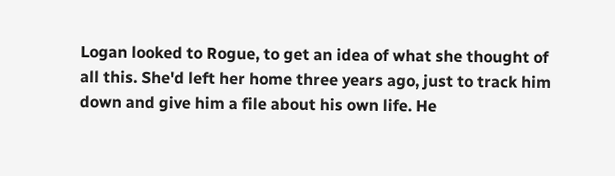Logan looked to Rogue, to get an idea of what she thought of all this. She'd left her home three years ago, just to track him down and give him a file about his own life. He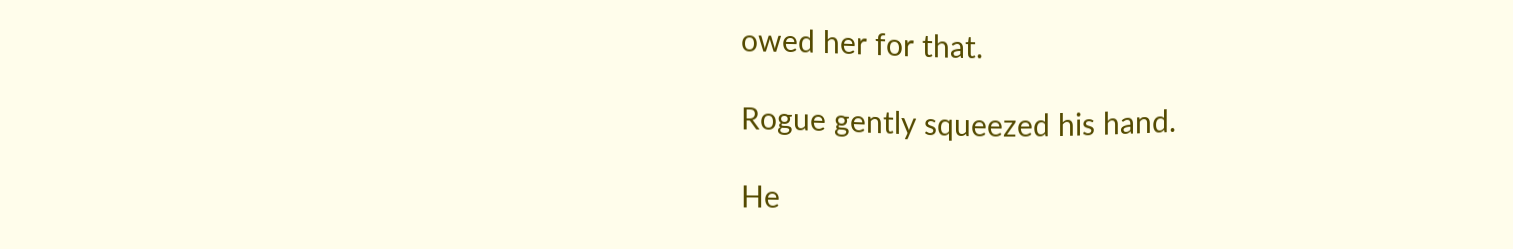owed her for that.

Rogue gently squeezed his hand.

He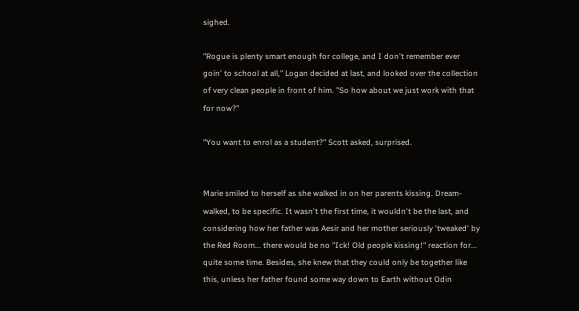sighed.

"Rogue is plenty smart enough for college, and I don't remember ever goin' to school at all," Logan decided at last, and looked over the collection of very clean people in front of him. "So how about we just work with that for now?"

"You want to enrol as a student?" Scott asked, surprised.


Marie smiled to herself as she walked in on her parents kissing. Dream-walked, to be specific. It wasn't the first time, it wouldn't be the last, and considering how her father was Aesir and her mother seriously 'tweaked' by the Red Room... there would be no "Ick! Old people kissing!" reaction for... quite some time. Besides, she knew that they could only be together like this, unless her father found some way down to Earth without Odin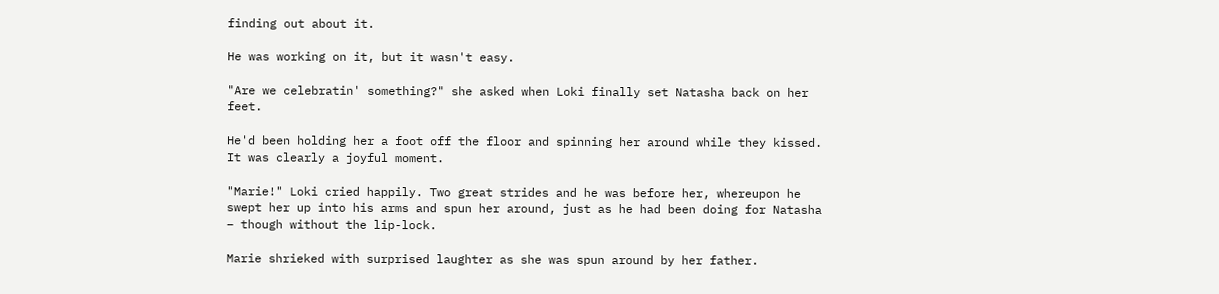finding out about it.

He was working on it, but it wasn't easy.

"Are we celebratin' something?" she asked when Loki finally set Natasha back on her feet.

He'd been holding her a foot off the floor and spinning her around while they kissed. It was clearly a joyful moment.

"Marie!" Loki cried happily. Two great strides and he was before her, whereupon he swept her up into his arms and spun her around, just as he had been doing for Natasha – though without the lip-lock.

Marie shrieked with surprised laughter as she was spun around by her father.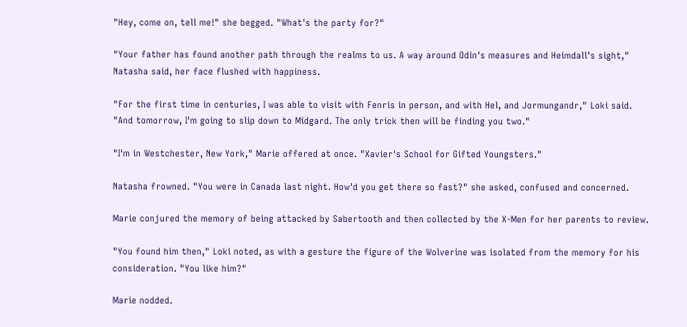"Hey, come on, tell me!" she begged. "What's the party for?"

"Your father has found another path through the realms to us. A way around Odin's measures and Heimdall's sight," Natasha said, her face flushed with happiness.

"For the first time in centuries, I was able to visit with Fenris in person, and with Hel, and Jormungandr," Loki said. "And tomorrow, I'm going to slip down to Midgard. The only trick then will be finding you two."

"I'm in Westchester, New York," Marie offered at once. "Xavier's School for Gifted Youngsters."

Natasha frowned. "You were in Canada last night. How'd you get there so fast?" she asked, confused and concerned.

Marie conjured the memory of being attacked by Sabertooth and then collected by the X-Men for her parents to review.

"You found him then," Loki noted, as with a gesture the figure of the Wolverine was isolated from the memory for his consideration. "You like him?"

Marie nodded.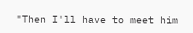"Then I'll have to meet him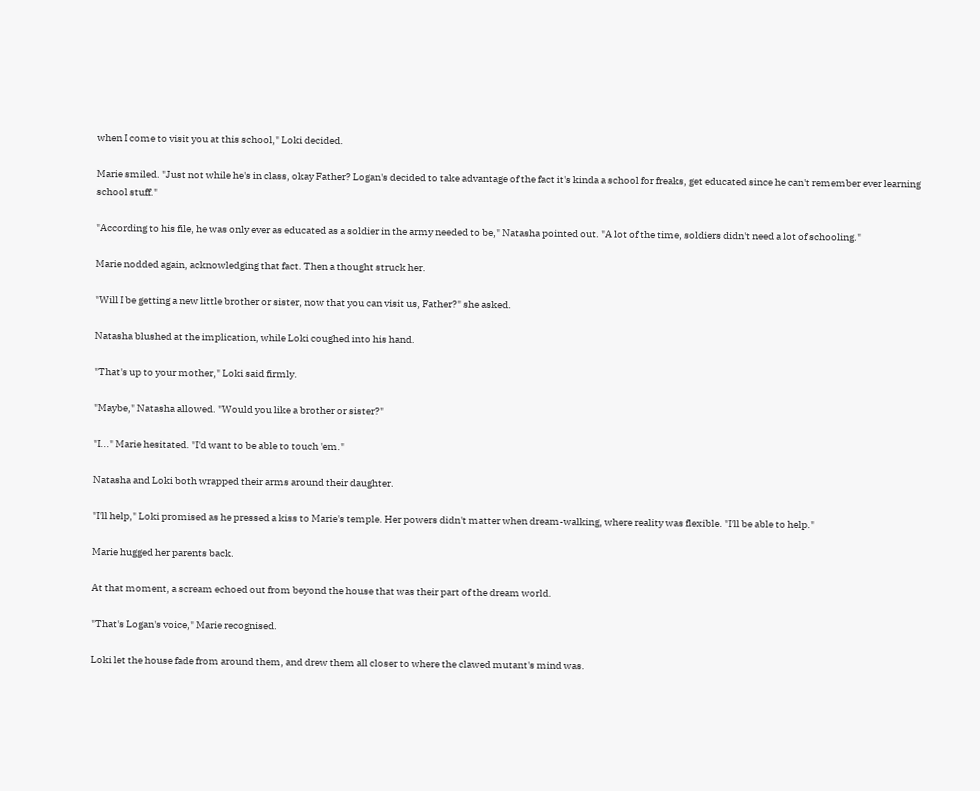when I come to visit you at this school," Loki decided.

Marie smiled. "Just not while he's in class, okay Father? Logan's decided to take advantage of the fact it's kinda a school for freaks, get educated since he can't remember ever learning school stuff."

"According to his file, he was only ever as educated as a soldier in the army needed to be," Natasha pointed out. "A lot of the time, soldiers didn't need a lot of schooling."

Marie nodded again, acknowledging that fact. Then a thought struck her.

"Will I be getting a new little brother or sister, now that you can visit us, Father?" she asked.

Natasha blushed at the implication, while Loki coughed into his hand.

"That's up to your mother," Loki said firmly.

"Maybe," Natasha allowed. "Would you like a brother or sister?"

"I..." Marie hesitated. "I'd want to be able to touch 'em."

Natasha and Loki both wrapped their arms around their daughter.

"I'll help," Loki promised as he pressed a kiss to Marie's temple. Her powers didn't matter when dream-walking, where reality was flexible. "I'll be able to help."

Marie hugged her parents back.

At that moment, a scream echoed out from beyond the house that was their part of the dream world.

"That's Logan's voice," Marie recognised.

Loki let the house fade from around them, and drew them all closer to where the clawed mutant's mind was.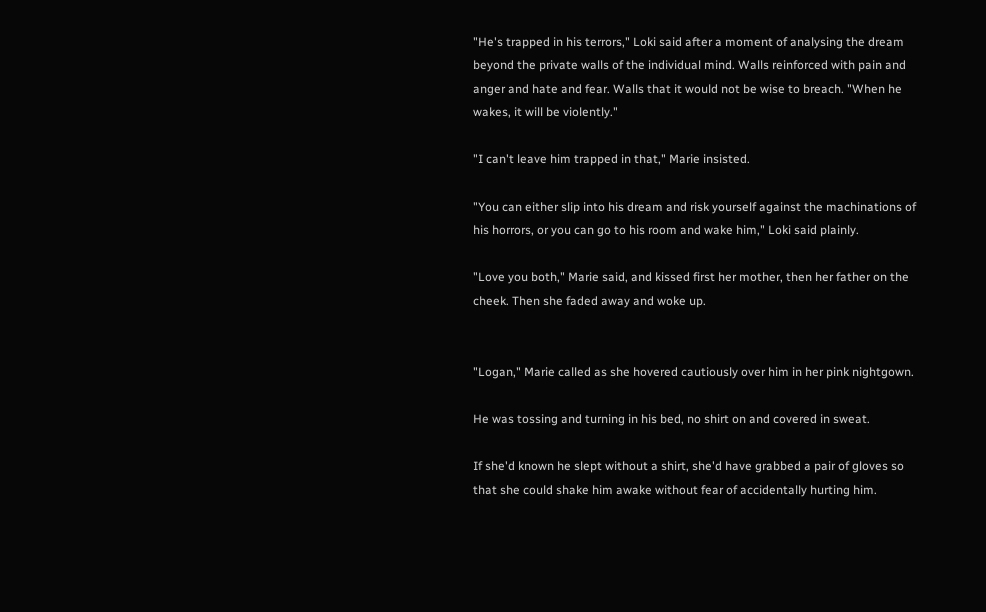"He's trapped in his terrors," Loki said after a moment of analysing the dream beyond the private walls of the individual mind. Walls reinforced with pain and anger and hate and fear. Walls that it would not be wise to breach. "When he wakes, it will be violently."

"I can't leave him trapped in that," Marie insisted.

"You can either slip into his dream and risk yourself against the machinations of his horrors, or you can go to his room and wake him," Loki said plainly.

"Love you both," Marie said, and kissed first her mother, then her father on the cheek. Then she faded away and woke up.


"Logan," Marie called as she hovered cautiously over him in her pink nightgown.

He was tossing and turning in his bed, no shirt on and covered in sweat.

If she'd known he slept without a shirt, she'd have grabbed a pair of gloves so that she could shake him awake without fear of accidentally hurting him.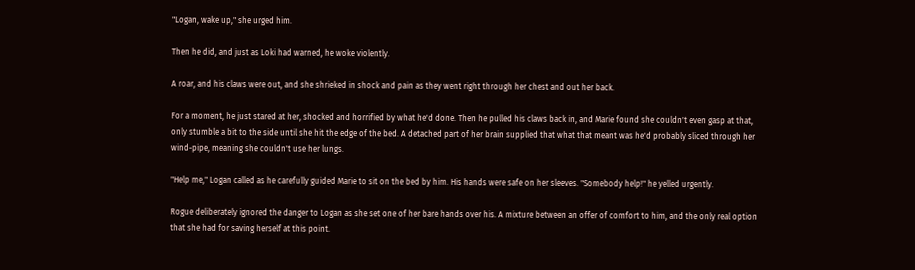"Logan, wake up," she urged him.

Then he did, and just as Loki had warned, he woke violently.

A roar, and his claws were out, and she shrieked in shock and pain as they went right through her chest and out her back.

For a moment, he just stared at her, shocked and horrified by what he'd done. Then he pulled his claws back in, and Marie found she couldn't even gasp at that, only stumble a bit to the side until she hit the edge of the bed. A detached part of her brain supplied that what that meant was he'd probably sliced through her wind-pipe, meaning she couldn't use her lungs.

"Help me," Logan called as he carefully guided Marie to sit on the bed by him. His hands were safe on her sleeves. "Somebody help!" he yelled urgently.

Rogue deliberately ignored the danger to Logan as she set one of her bare hands over his. A mixture between an offer of comfort to him, and the only real option that she had for saving herself at this point.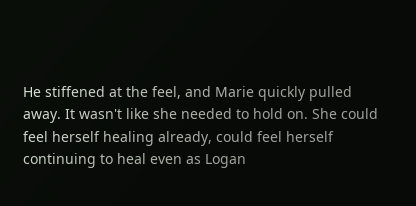He stiffened at the feel, and Marie quickly pulled away. It wasn't like she needed to hold on. She could feel herself healing already, could feel herself continuing to heal even as Logan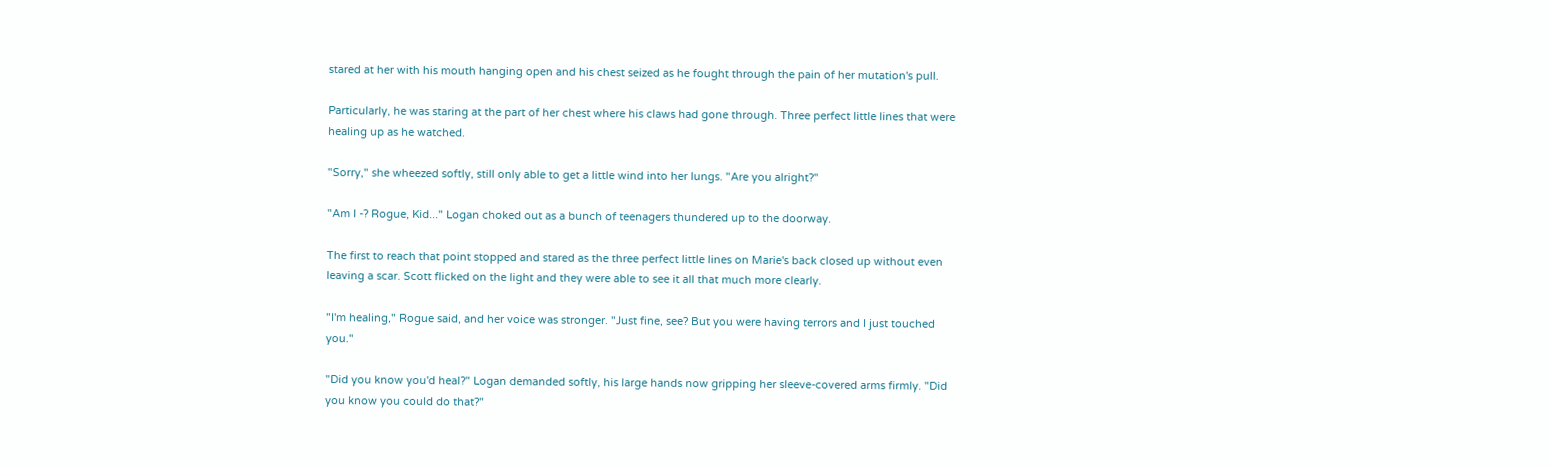stared at her with his mouth hanging open and his chest seized as he fought through the pain of her mutation's pull.

Particularly, he was staring at the part of her chest where his claws had gone through. Three perfect little lines that were healing up as he watched.

"Sorry," she wheezed softly, still only able to get a little wind into her lungs. "Are you alright?"

"Am I -? Rogue, Kid..." Logan choked out as a bunch of teenagers thundered up to the doorway.

The first to reach that point stopped and stared as the three perfect little lines on Marie's back closed up without even leaving a scar. Scott flicked on the light and they were able to see it all that much more clearly.

"I'm healing," Rogue said, and her voice was stronger. "Just fine, see? But you were having terrors and I just touched you."

"Did you know you'd heal?" Logan demanded softly, his large hands now gripping her sleeve-covered arms firmly. "Did you know you could do that?"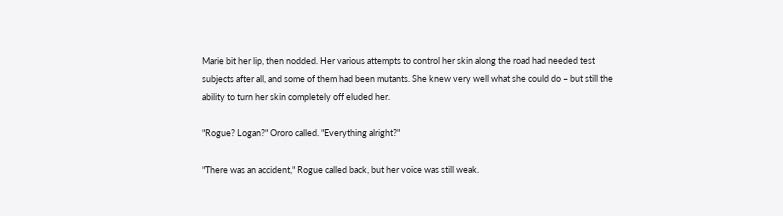Marie bit her lip, then nodded. Her various attempts to control her skin along the road had needed test subjects after all, and some of them had been mutants. She knew very well what she could do – but still the ability to turn her skin completely off eluded her.

"Rogue? Logan?" Ororo called. "Everything alright?"

"There was an accident," Rogue called back, but her voice was still weak.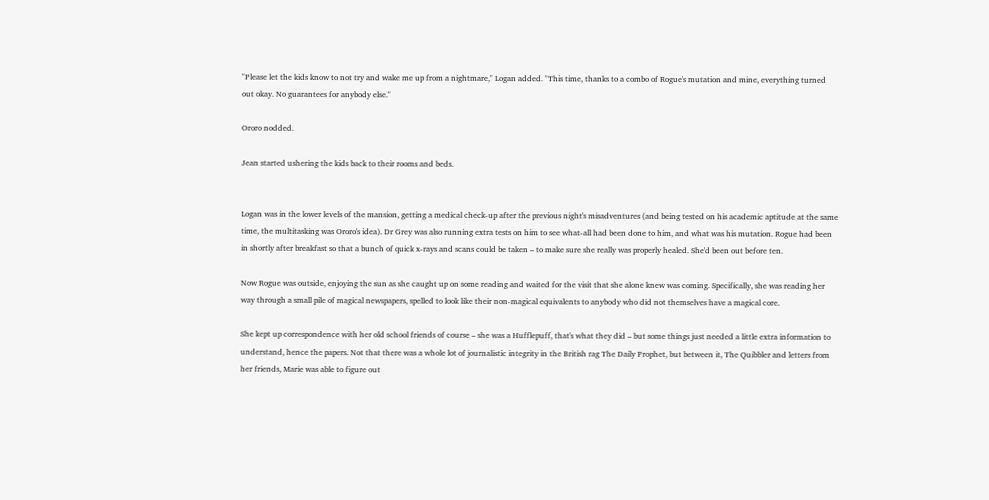"Please let the kids know to not try and wake me up from a nightmare," Logan added. "This time, thanks to a combo of Rogue's mutation and mine, everything turned out okay. No guarantees for anybody else."

Ororo nodded.

Jean started ushering the kids back to their rooms and beds.


Logan was in the lower levels of the mansion, getting a medical check-up after the previous night's misadventures (and being tested on his academic aptitude at the same time, the multitasking was Ororo's idea). Dr Grey was also running extra tests on him to see what-all had been done to him, and what was his mutation. Rogue had been in shortly after breakfast so that a bunch of quick x-rays and scans could be taken – to make sure she really was properly healed. She'd been out before ten.

Now Rogue was outside, enjoying the sun as she caught up on some reading and waited for the visit that she alone knew was coming. Specifically, she was reading her way through a small pile of magical newspapers, spelled to look like their non-magical equivalents to anybody who did not themselves have a magical core.

She kept up correspondence with her old school friends of course – she was a Hufflepuff, that's what they did – but some things just needed a little extra information to understand, hence the papers. Not that there was a whole lot of journalistic integrity in the British rag The Daily Prophet, but between it, The Quibbler and letters from her friends, Marie was able to figure out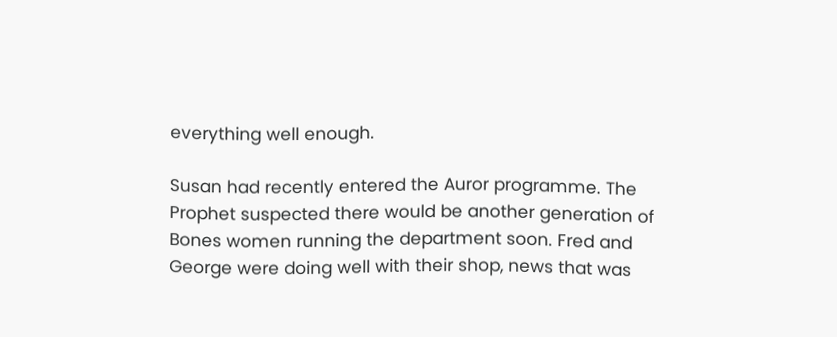everything well enough.

Susan had recently entered the Auror programme. The Prophet suspected there would be another generation of Bones women running the department soon. Fred and George were doing well with their shop, news that was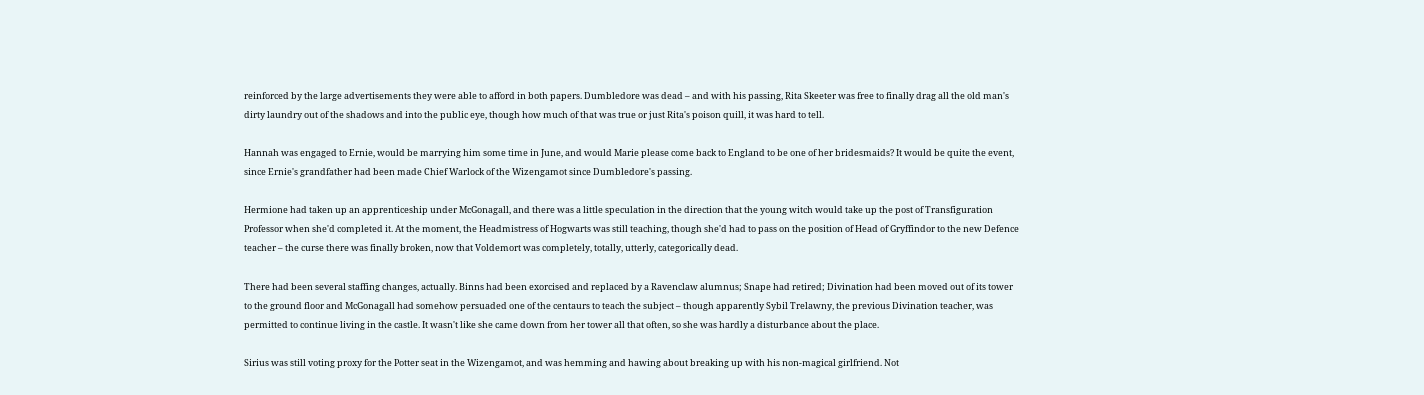reinforced by the large advertisements they were able to afford in both papers. Dumbledore was dead – and with his passing, Rita Skeeter was free to finally drag all the old man's dirty laundry out of the shadows and into the public eye, though how much of that was true or just Rita's poison quill, it was hard to tell.

Hannah was engaged to Ernie, would be marrying him some time in June, and would Marie please come back to England to be one of her bridesmaids? It would be quite the event, since Ernie's grandfather had been made Chief Warlock of the Wizengamot since Dumbledore's passing.

Hermione had taken up an apprenticeship under McGonagall, and there was a little speculation in the direction that the young witch would take up the post of Transfiguration Professor when she'd completed it. At the moment, the Headmistress of Hogwarts was still teaching, though she'd had to pass on the position of Head of Gryffindor to the new Defence teacher – the curse there was finally broken, now that Voldemort was completely, totally, utterly, categorically dead.

There had been several staffing changes, actually. Binns had been exorcised and replaced by a Ravenclaw alumnus; Snape had retired; Divination had been moved out of its tower to the ground floor and McGonagall had somehow persuaded one of the centaurs to teach the subject – though apparently Sybil Trelawny, the previous Divination teacher, was permitted to continue living in the castle. It wasn't like she came down from her tower all that often, so she was hardly a disturbance about the place.

Sirius was still voting proxy for the Potter seat in the Wizengamot, and was hemming and hawing about breaking up with his non-magical girlfriend. Not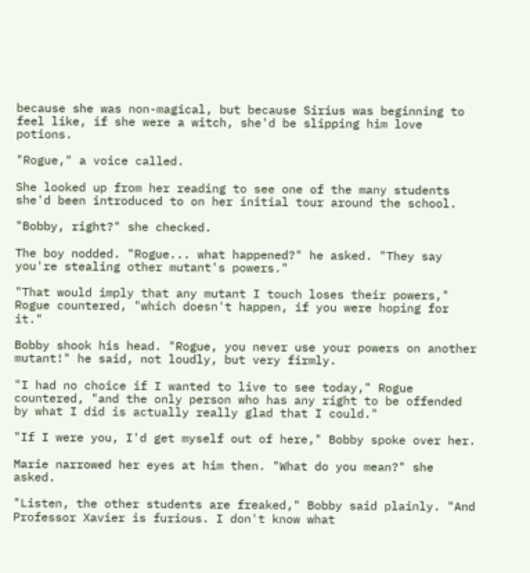because she was non-magical, but because Sirius was beginning to feel like, if she were a witch, she'd be slipping him love potions.

"Rogue," a voice called.

She looked up from her reading to see one of the many students she'd been introduced to on her initial tour around the school.

"Bobby, right?" she checked.

The boy nodded. "Rogue... what happened?" he asked. "They say you're stealing other mutant's powers."

"That would imply that any mutant I touch loses their powers," Rogue countered, "which doesn't happen, if you were hoping for it."

Bobby shook his head. "Rogue, you never use your powers on another mutant!" he said, not loudly, but very firmly.

"I had no choice if I wanted to live to see today," Rogue countered, "and the only person who has any right to be offended by what I did is actually really glad that I could."

"If I were you, I'd get myself out of here," Bobby spoke over her.

Marie narrowed her eyes at him then. "What do you mean?" she asked.

"Listen, the other students are freaked," Bobby said plainly. "And Professor Xavier is furious. I don't know what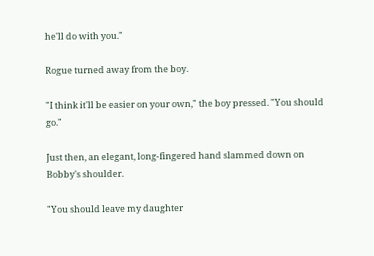he'll do with you."

Rogue turned away from the boy.

"I think it'll be easier on your own," the boy pressed. "You should go."

Just then, an elegant, long-fingered hand slammed down on Bobby's shoulder.

"You should leave my daughter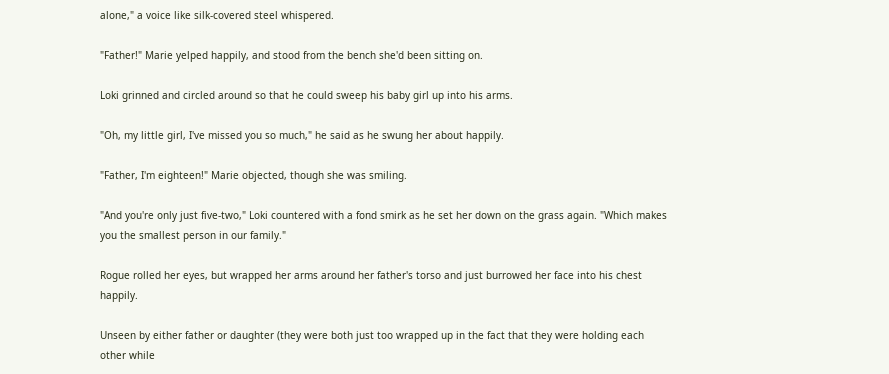alone," a voice like silk-covered steel whispered.

"Father!" Marie yelped happily, and stood from the bench she'd been sitting on.

Loki grinned and circled around so that he could sweep his baby girl up into his arms.

"Oh, my little girl, I've missed you so much," he said as he swung her about happily.

"Father, I'm eighteen!" Marie objected, though she was smiling.

"And you're only just five-two," Loki countered with a fond smirk as he set her down on the grass again. "Which makes you the smallest person in our family."

Rogue rolled her eyes, but wrapped her arms around her father's torso and just burrowed her face into his chest happily.

Unseen by either father or daughter (they were both just too wrapped up in the fact that they were holding each other while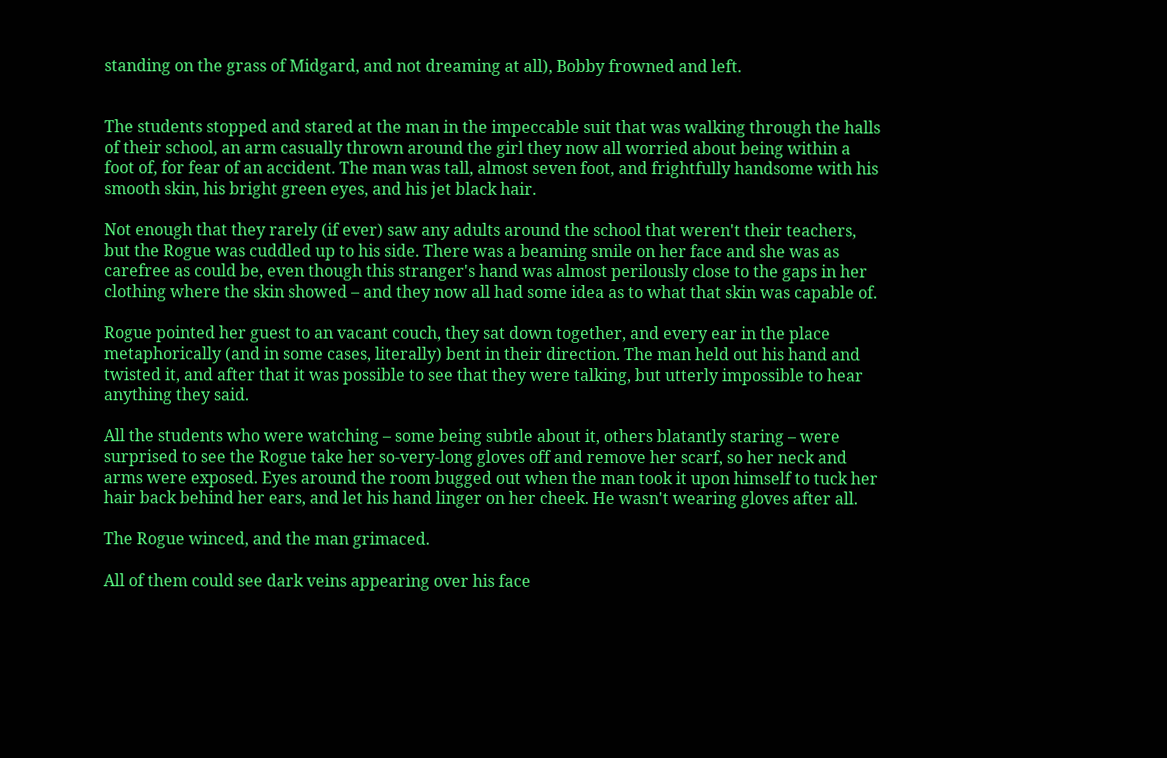standing on the grass of Midgard, and not dreaming at all), Bobby frowned and left.


The students stopped and stared at the man in the impeccable suit that was walking through the halls of their school, an arm casually thrown around the girl they now all worried about being within a foot of, for fear of an accident. The man was tall, almost seven foot, and frightfully handsome with his smooth skin, his bright green eyes, and his jet black hair.

Not enough that they rarely (if ever) saw any adults around the school that weren't their teachers, but the Rogue was cuddled up to his side. There was a beaming smile on her face and she was as carefree as could be, even though this stranger's hand was almost perilously close to the gaps in her clothing where the skin showed – and they now all had some idea as to what that skin was capable of.

Rogue pointed her guest to an vacant couch, they sat down together, and every ear in the place metaphorically (and in some cases, literally) bent in their direction. The man held out his hand and twisted it, and after that it was possible to see that they were talking, but utterly impossible to hear anything they said.

All the students who were watching – some being subtle about it, others blatantly staring – were surprised to see the Rogue take her so-very-long gloves off and remove her scarf, so her neck and arms were exposed. Eyes around the room bugged out when the man took it upon himself to tuck her hair back behind her ears, and let his hand linger on her cheek. He wasn't wearing gloves after all.

The Rogue winced, and the man grimaced.

All of them could see dark veins appearing over his face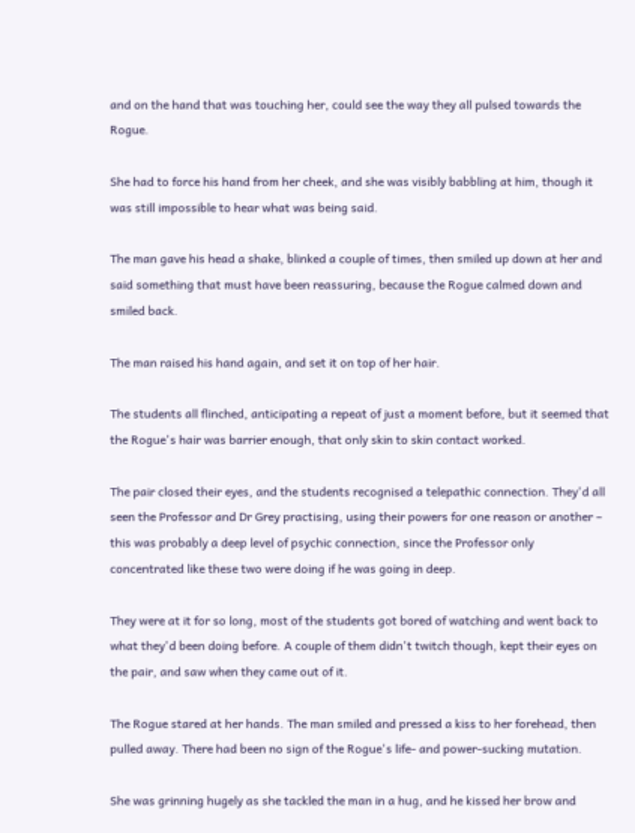and on the hand that was touching her, could see the way they all pulsed towards the Rogue.

She had to force his hand from her cheek, and she was visibly babbling at him, though it was still impossible to hear what was being said.

The man gave his head a shake, blinked a couple of times, then smiled up down at her and said something that must have been reassuring, because the Rogue calmed down and smiled back.

The man raised his hand again, and set it on top of her hair.

The students all flinched, anticipating a repeat of just a moment before, but it seemed that the Rogue's hair was barrier enough, that only skin to skin contact worked.

The pair closed their eyes, and the students recognised a telepathic connection. They'd all seen the Professor and Dr Grey practising, using their powers for one reason or another – this was probably a deep level of psychic connection, since the Professor only concentrated like these two were doing if he was going in deep.

They were at it for so long, most of the students got bored of watching and went back to what they'd been doing before. A couple of them didn't twitch though, kept their eyes on the pair, and saw when they came out of it.

The Rogue stared at her hands. The man smiled and pressed a kiss to her forehead, then pulled away. There had been no sign of the Rogue's life- and power-sucking mutation.

She was grinning hugely as she tackled the man in a hug, and he kissed her brow and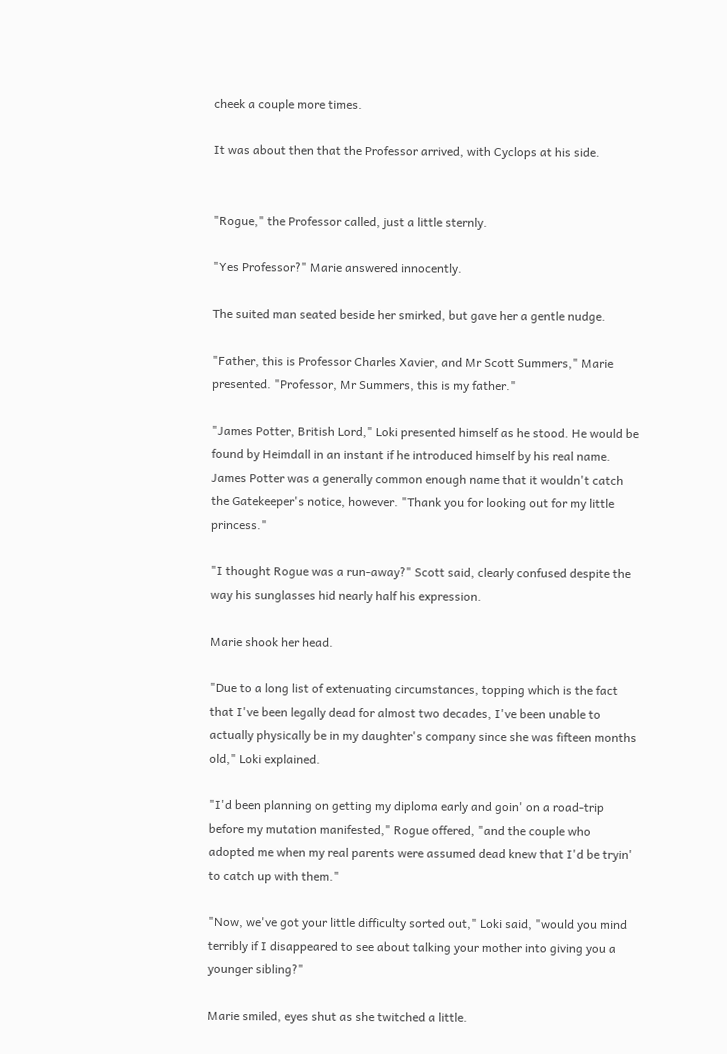cheek a couple more times.

It was about then that the Professor arrived, with Cyclops at his side.


"Rogue," the Professor called, just a little sternly.

"Yes Professor?" Marie answered innocently.

The suited man seated beside her smirked, but gave her a gentle nudge.

"Father, this is Professor Charles Xavier, and Mr Scott Summers," Marie presented. "Professor, Mr Summers, this is my father."

"James Potter, British Lord," Loki presented himself as he stood. He would be found by Heimdall in an instant if he introduced himself by his real name. James Potter was a generally common enough name that it wouldn't catch the Gatekeeper's notice, however. "Thank you for looking out for my little princess."

"I thought Rogue was a run-away?" Scott said, clearly confused despite the way his sunglasses hid nearly half his expression.

Marie shook her head.

"Due to a long list of extenuating circumstances, topping which is the fact that I've been legally dead for almost two decades, I've been unable to actually physically be in my daughter's company since she was fifteen months old," Loki explained.

"I'd been planning on getting my diploma early and goin' on a road-trip before my mutation manifested," Rogue offered, "and the couple who adopted me when my real parents were assumed dead knew that I'd be tryin' to catch up with them."

"Now, we've got your little difficulty sorted out," Loki said, "would you mind terribly if I disappeared to see about talking your mother into giving you a younger sibling?"

Marie smiled, eyes shut as she twitched a little.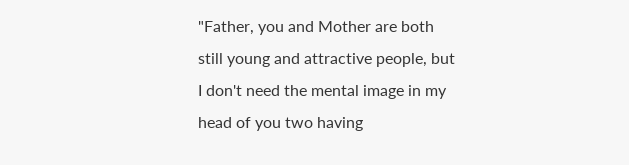"Father, you and Mother are both still young and attractive people, but I don't need the mental image in my head of you two having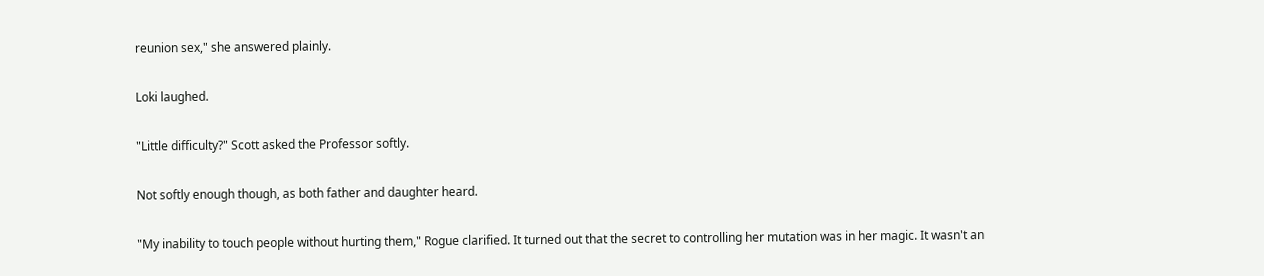reunion sex," she answered plainly.

Loki laughed.

"Little difficulty?" Scott asked the Professor softly.

Not softly enough though, as both father and daughter heard.

"My inability to touch people without hurting them," Rogue clarified. It turned out that the secret to controlling her mutation was in her magic. It wasn't an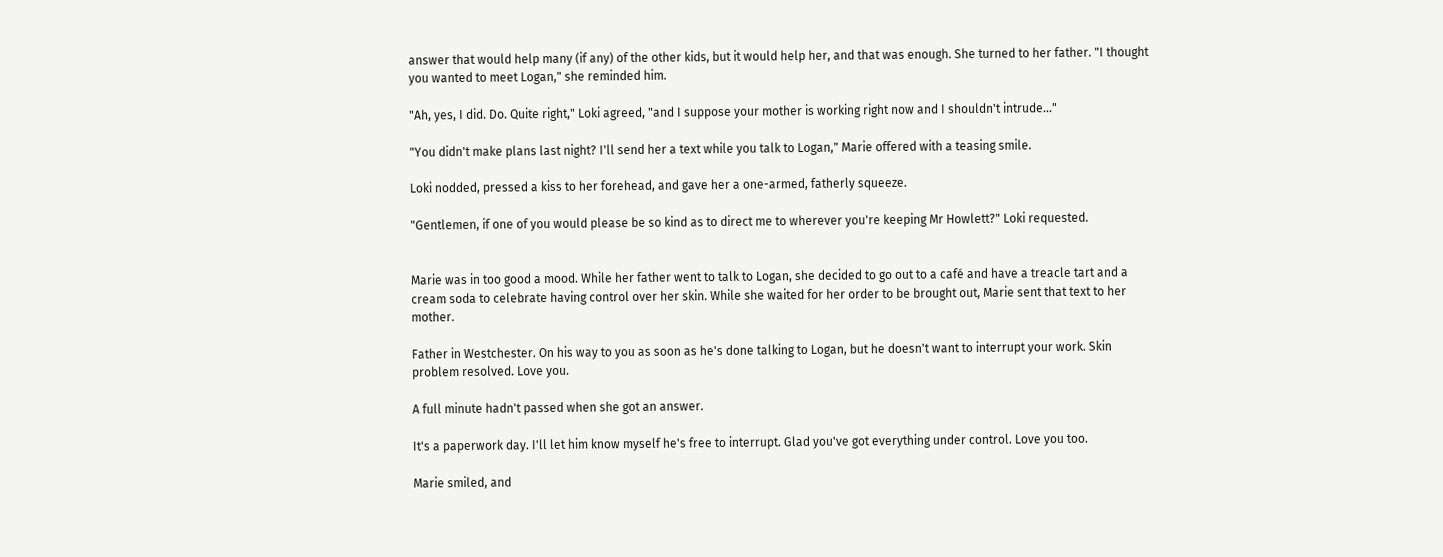answer that would help many (if any) of the other kids, but it would help her, and that was enough. She turned to her father. "I thought you wanted to meet Logan," she reminded him.

"Ah, yes, I did. Do. Quite right," Loki agreed, "and I suppose your mother is working right now and I shouldn't intrude..."

"You didn't make plans last night? I'll send her a text while you talk to Logan," Marie offered with a teasing smile.

Loki nodded, pressed a kiss to her forehead, and gave her a one-armed, fatherly squeeze.

"Gentlemen, if one of you would please be so kind as to direct me to wherever you're keeping Mr Howlett?" Loki requested.


Marie was in too good a mood. While her father went to talk to Logan, she decided to go out to a café and have a treacle tart and a cream soda to celebrate having control over her skin. While she waited for her order to be brought out, Marie sent that text to her mother.

Father in Westchester. On his way to you as soon as he's done talking to Logan, but he doesn't want to interrupt your work. Skin problem resolved. Love you.

A full minute hadn't passed when she got an answer.

It's a paperwork day. I'll let him know myself he's free to interrupt. Glad you've got everything under control. Love you too.

Marie smiled, and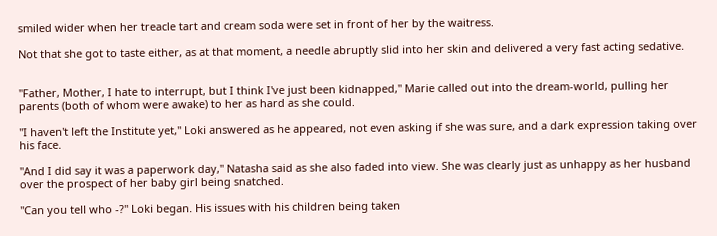smiled wider when her treacle tart and cream soda were set in front of her by the waitress.

Not that she got to taste either, as at that moment, a needle abruptly slid into her skin and delivered a very fast acting sedative.


"Father, Mother, I hate to interrupt, but I think I've just been kidnapped," Marie called out into the dream-world, pulling her parents (both of whom were awake) to her as hard as she could.

"I haven't left the Institute yet," Loki answered as he appeared, not even asking if she was sure, and a dark expression taking over his face.

"And I did say it was a paperwork day," Natasha said as she also faded into view. She was clearly just as unhappy as her husband over the prospect of her baby girl being snatched.

"Can you tell who -?" Loki began. His issues with his children being taken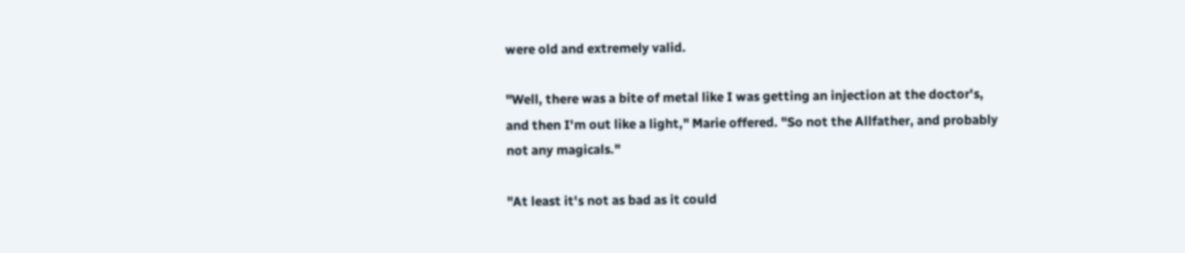were old and extremely valid.

"Well, there was a bite of metal like I was getting an injection at the doctor's, and then I'm out like a light," Marie offered. "So not the Allfather, and probably not any magicals."

"At least it's not as bad as it could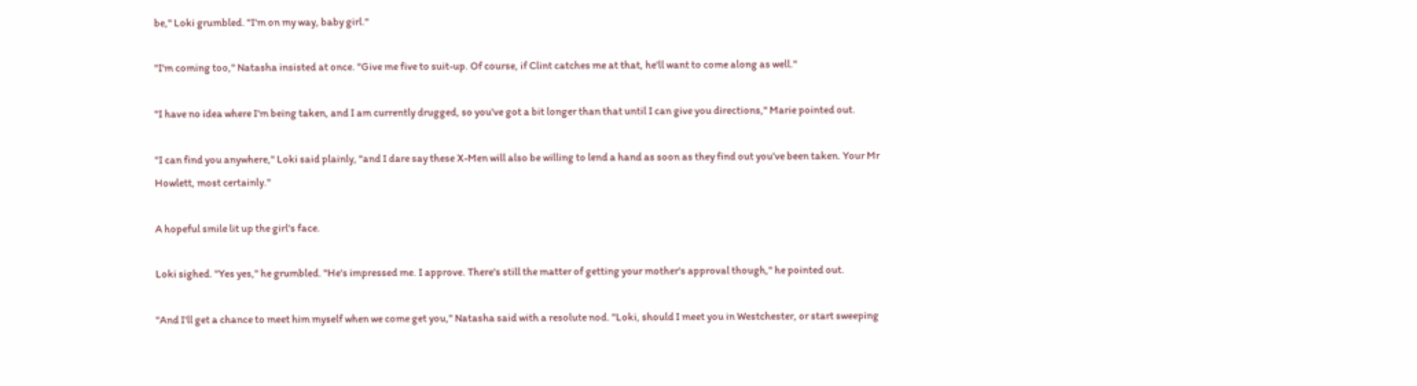be," Loki grumbled. "I'm on my way, baby girl."

"I'm coming too," Natasha insisted at once. "Give me five to suit-up. Of course, if Clint catches me at that, he'll want to come along as well."

"I have no idea where I'm being taken, and I am currently drugged, so you've got a bit longer than that until I can give you directions," Marie pointed out.

"I can find you anywhere," Loki said plainly, "and I dare say these X-Men will also be willing to lend a hand as soon as they find out you've been taken. Your Mr Howlett, most certainly."

A hopeful smile lit up the girl's face.

Loki sighed. "Yes yes," he grumbled. "He's impressed me. I approve. There's still the matter of getting your mother's approval though," he pointed out.

"And I'll get a chance to meet him myself when we come get you," Natasha said with a resolute nod. "Loki, should I meet you in Westchester, or start sweeping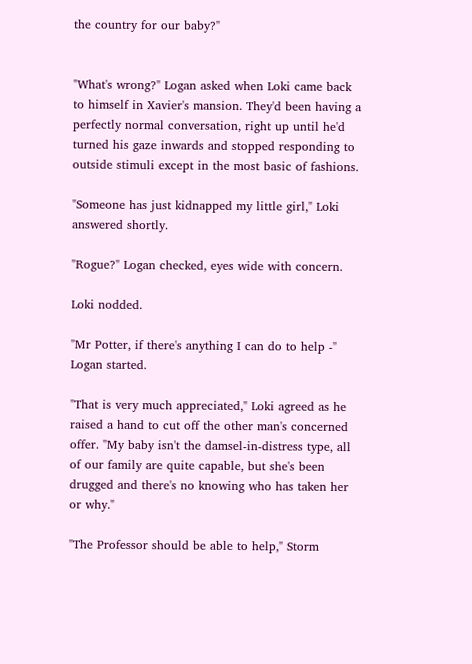the country for our baby?"


"What's wrong?" Logan asked when Loki came back to himself in Xavier's mansion. They'd been having a perfectly normal conversation, right up until he'd turned his gaze inwards and stopped responding to outside stimuli except in the most basic of fashions.

"Someone has just kidnapped my little girl," Loki answered shortly.

"Rogue?" Logan checked, eyes wide with concern.

Loki nodded.

"Mr Potter, if there's anything I can do to help -" Logan started.

"That is very much appreciated," Loki agreed as he raised a hand to cut off the other man's concerned offer. "My baby isn't the damsel-in-distress type, all of our family are quite capable, but she's been drugged and there's no knowing who has taken her or why."

"The Professor should be able to help," Storm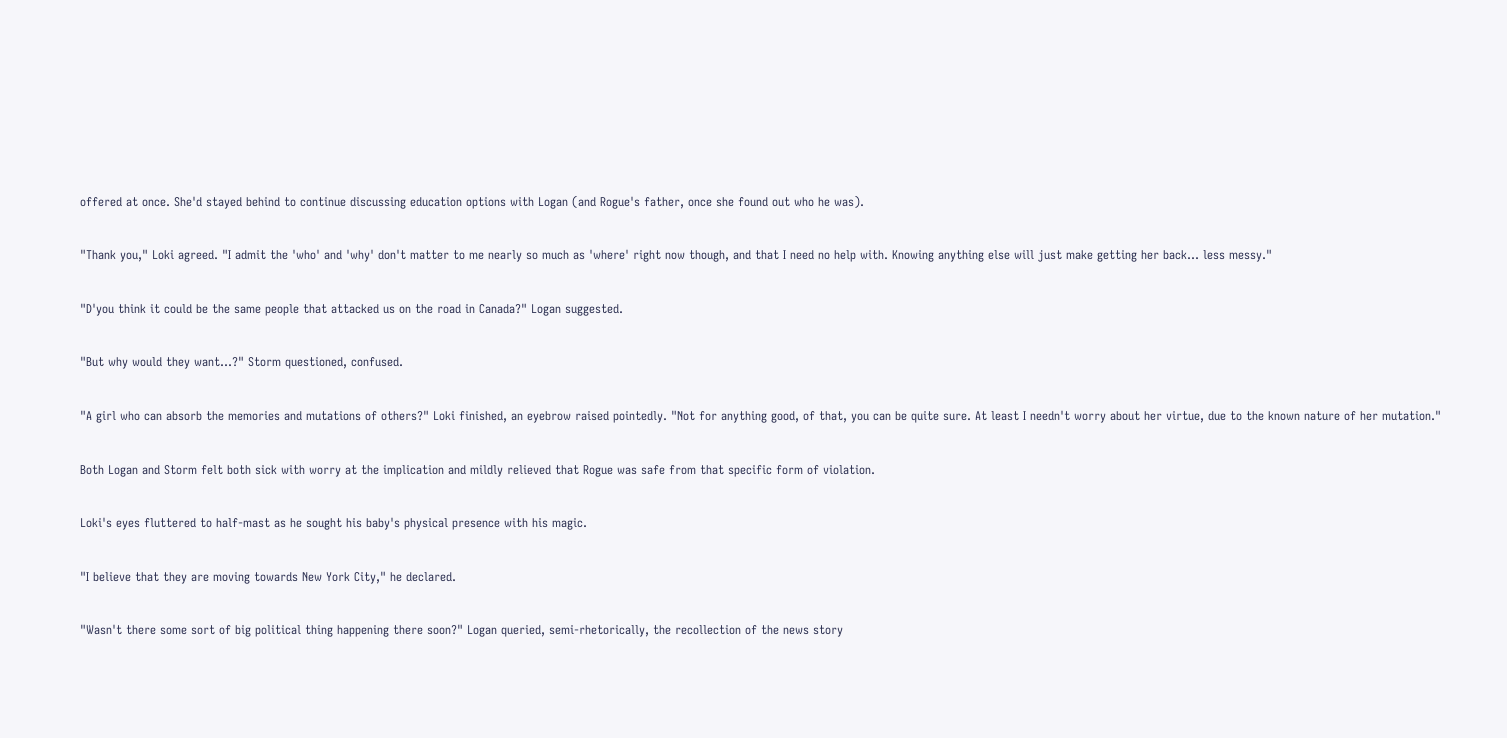offered at once. She'd stayed behind to continue discussing education options with Logan (and Rogue's father, once she found out who he was).

"Thank you," Loki agreed. "I admit the 'who' and 'why' don't matter to me nearly so much as 'where' right now though, and that I need no help with. Knowing anything else will just make getting her back... less messy."

"D'you think it could be the same people that attacked us on the road in Canada?" Logan suggested.

"But why would they want...?" Storm questioned, confused.

"A girl who can absorb the memories and mutations of others?" Loki finished, an eyebrow raised pointedly. "Not for anything good, of that, you can be quite sure. At least I needn't worry about her virtue, due to the known nature of her mutation."

Both Logan and Storm felt both sick with worry at the implication and mildly relieved that Rogue was safe from that specific form of violation.

Loki's eyes fluttered to half-mast as he sought his baby's physical presence with his magic.

"I believe that they are moving towards New York City," he declared.

"Wasn't there some sort of big political thing happening there soon?" Logan queried, semi-rhetorically, the recollection of the news story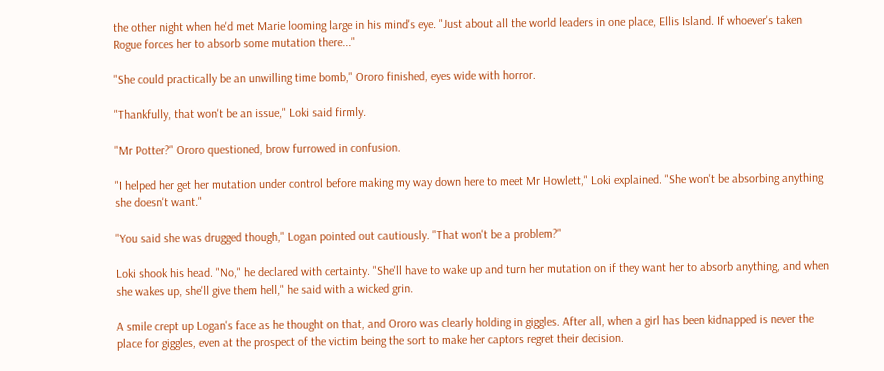the other night when he'd met Marie looming large in his mind's eye. "Just about all the world leaders in one place, Ellis Island. If whoever's taken Rogue forces her to absorb some mutation there..."

"She could practically be an unwilling time bomb," Ororo finished, eyes wide with horror.

"Thankfully, that won't be an issue," Loki said firmly.

"Mr Potter?" Ororo questioned, brow furrowed in confusion.

"I helped her get her mutation under control before making my way down here to meet Mr Howlett," Loki explained. "She won't be absorbing anything she doesn't want."

"You said she was drugged though," Logan pointed out cautiously. "That won't be a problem?"

Loki shook his head. "No," he declared with certainty. "She'll have to wake up and turn her mutation on if they want her to absorb anything, and when she wakes up, she'll give them hell," he said with a wicked grin.

A smile crept up Logan's face as he thought on that, and Ororo was clearly holding in giggles. After all, when a girl has been kidnapped is never the place for giggles, even at the prospect of the victim being the sort to make her captors regret their decision.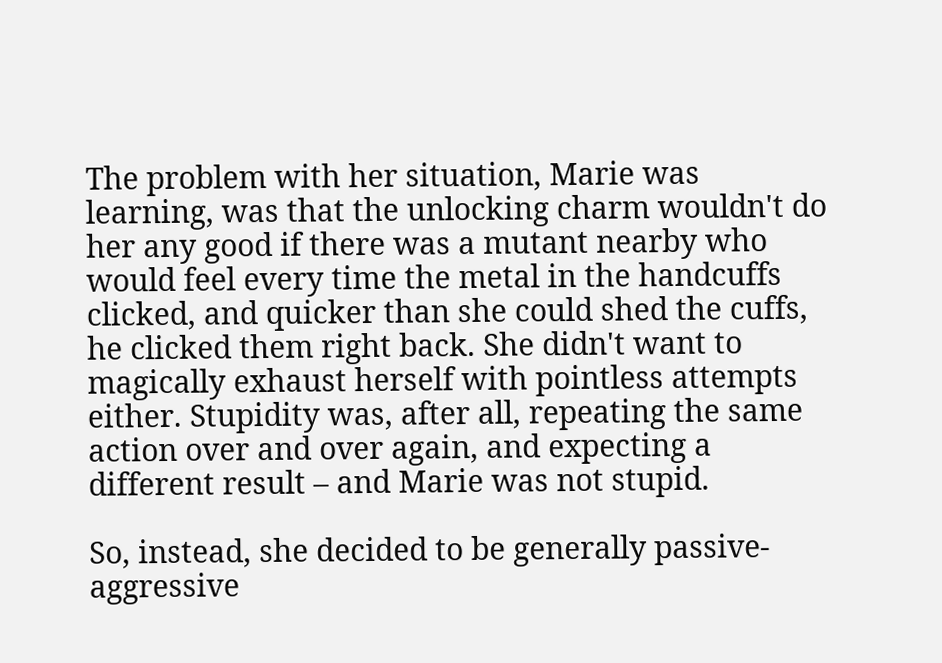The problem with her situation, Marie was learning, was that the unlocking charm wouldn't do her any good if there was a mutant nearby who would feel every time the metal in the handcuffs clicked, and quicker than she could shed the cuffs, he clicked them right back. She didn't want to magically exhaust herself with pointless attempts either. Stupidity was, after all, repeating the same action over and over again, and expecting a different result – and Marie was not stupid.

So, instead, she decided to be generally passive-aggressive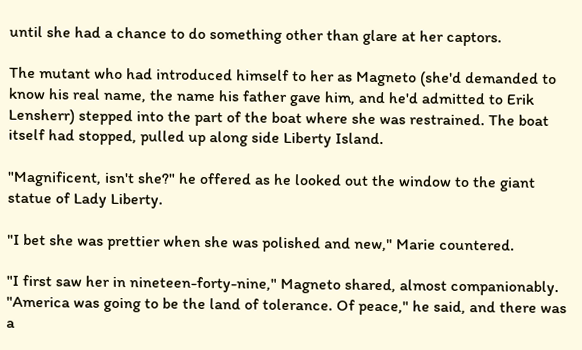until she had a chance to do something other than glare at her captors.

The mutant who had introduced himself to her as Magneto (she'd demanded to know his real name, the name his father gave him, and he'd admitted to Erik Lensherr) stepped into the part of the boat where she was restrained. The boat itself had stopped, pulled up along side Liberty Island.

"Magnificent, isn't she?" he offered as he looked out the window to the giant statue of Lady Liberty.

"I bet she was prettier when she was polished and new," Marie countered.

"I first saw her in nineteen-forty-nine," Magneto shared, almost companionably. "America was going to be the land of tolerance. Of peace," he said, and there was a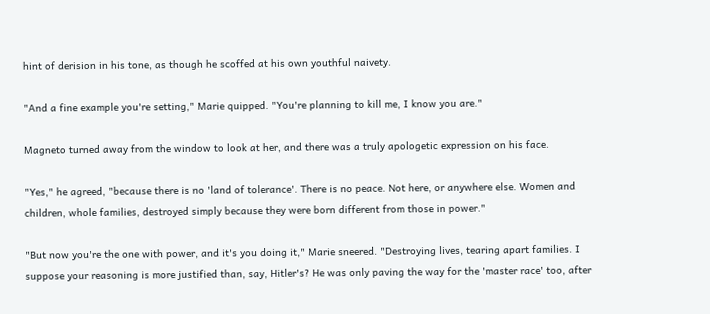hint of derision in his tone, as though he scoffed at his own youthful naivety.

"And a fine example you're setting," Marie quipped. "You're planning to kill me, I know you are."

Magneto turned away from the window to look at her, and there was a truly apologetic expression on his face.

"Yes," he agreed, "because there is no 'land of tolerance'. There is no peace. Not here, or anywhere else. Women and children, whole families, destroyed simply because they were born different from those in power."

"But now you're the one with power, and it's you doing it," Marie sneered. "Destroying lives, tearing apart families. I suppose your reasoning is more justified than, say, Hitler's? He was only paving the way for the 'master race' too, after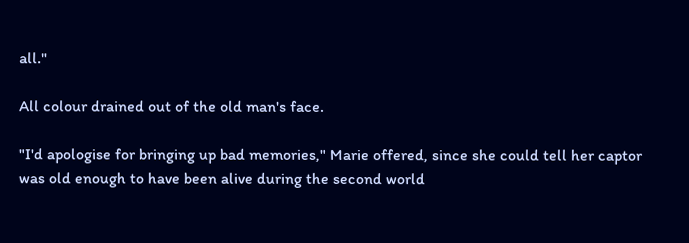all."

All colour drained out of the old man's face.

"I'd apologise for bringing up bad memories," Marie offered, since she could tell her captor was old enough to have been alive during the second world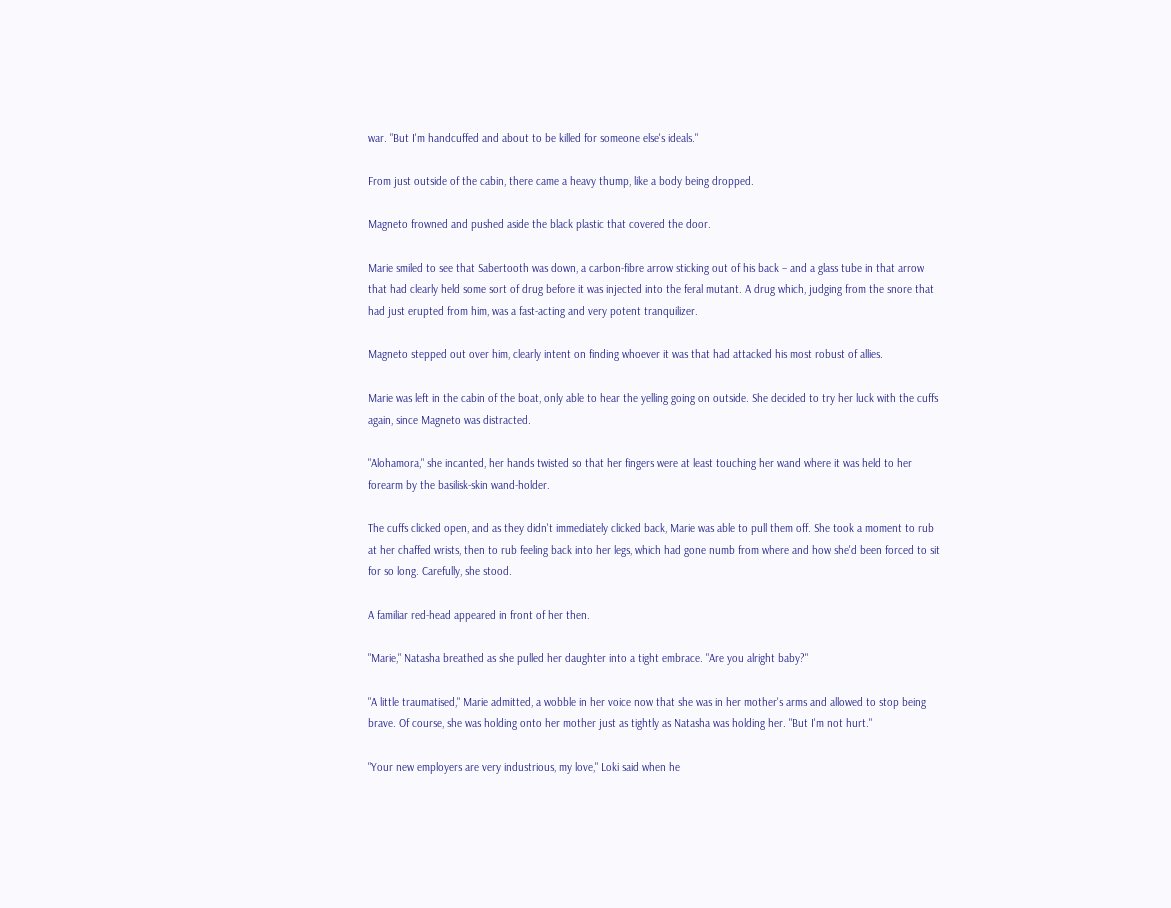war. "But I'm handcuffed and about to be killed for someone else's ideals."

From just outside of the cabin, there came a heavy thump, like a body being dropped.

Magneto frowned and pushed aside the black plastic that covered the door.

Marie smiled to see that Sabertooth was down, a carbon-fibre arrow sticking out of his back – and a glass tube in that arrow that had clearly held some sort of drug before it was injected into the feral mutant. A drug which, judging from the snore that had just erupted from him, was a fast-acting and very potent tranquilizer.

Magneto stepped out over him, clearly intent on finding whoever it was that had attacked his most robust of allies.

Marie was left in the cabin of the boat, only able to hear the yelling going on outside. She decided to try her luck with the cuffs again, since Magneto was distracted.

"Alohamora," she incanted, her hands twisted so that her fingers were at least touching her wand where it was held to her forearm by the basilisk-skin wand-holder.

The cuffs clicked open, and as they didn't immediately clicked back, Marie was able to pull them off. She took a moment to rub at her chaffed wrists, then to rub feeling back into her legs, which had gone numb from where and how she'd been forced to sit for so long. Carefully, she stood.

A familiar red-head appeared in front of her then.

"Marie," Natasha breathed as she pulled her daughter into a tight embrace. "Are you alright baby?"

"A little traumatised," Marie admitted, a wobble in her voice now that she was in her mother's arms and allowed to stop being brave. Of course, she was holding onto her mother just as tightly as Natasha was holding her. "But I'm not hurt."

"Your new employers are very industrious, my love," Loki said when he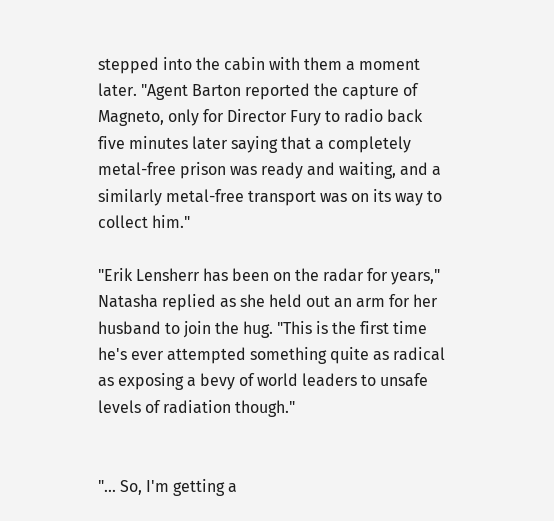stepped into the cabin with them a moment later. "Agent Barton reported the capture of Magneto, only for Director Fury to radio back five minutes later saying that a completely metal-free prison was ready and waiting, and a similarly metal-free transport was on its way to collect him."

"Erik Lensherr has been on the radar for years," Natasha replied as she held out an arm for her husband to join the hug. "This is the first time he's ever attempted something quite as radical as exposing a bevy of world leaders to unsafe levels of radiation though."


"... So, I'm getting a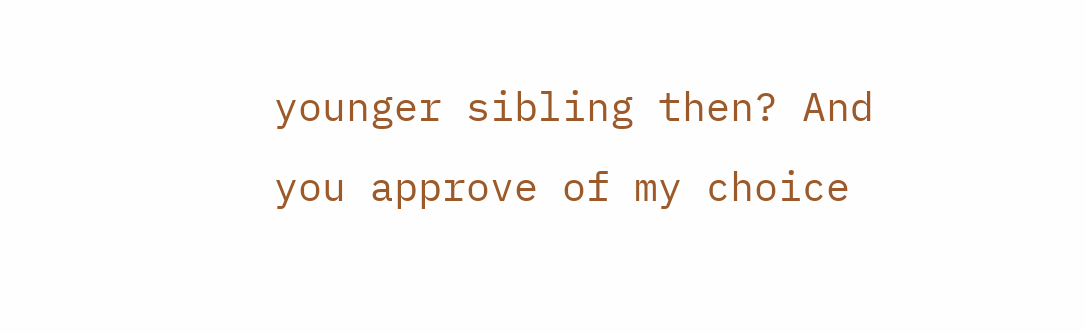younger sibling then? And you approve of my choice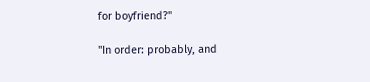for boyfriend?"

"In order: probably, and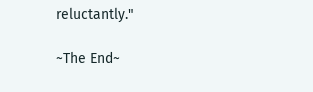reluctantly."

~The End~